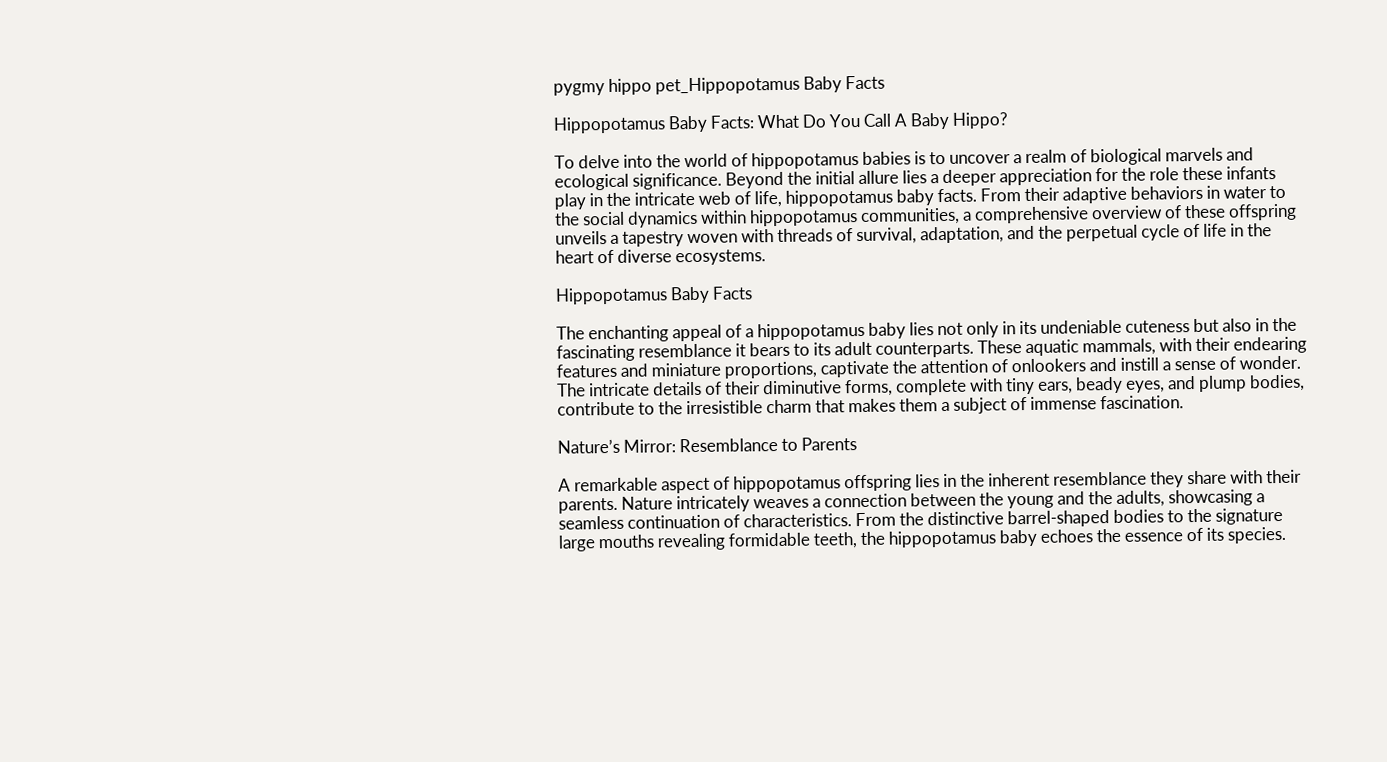pygmy hippo pet_Hippopotamus Baby Facts

Hippopotamus Baby Facts: What Do You Call A Baby Hippo?

To delve into the world of hippopotamus babies is to uncover a realm of biological marvels and ecological significance. Beyond the initial allure lies a deeper appreciation for the role these infants play in the intricate web of life, hippopotamus baby facts. From their adaptive behaviors in water to the social dynamics within hippopotamus communities, a comprehensive overview of these offspring unveils a tapestry woven with threads of survival, adaptation, and the perpetual cycle of life in the heart of diverse ecosystems.

Hippopotamus Baby Facts

The enchanting appeal of a hippopotamus baby lies not only in its undeniable cuteness but also in the fascinating resemblance it bears to its adult counterparts. These aquatic mammals, with their endearing features and miniature proportions, captivate the attention of onlookers and instill a sense of wonder. The intricate details of their diminutive forms, complete with tiny ears, beady eyes, and plump bodies, contribute to the irresistible charm that makes them a subject of immense fascination.

Nature’s Mirror: Resemblance to Parents

A remarkable aspect of hippopotamus offspring lies in the inherent resemblance they share with their parents. Nature intricately weaves a connection between the young and the adults, showcasing a seamless continuation of characteristics. From the distinctive barrel-shaped bodies to the signature large mouths revealing formidable teeth, the hippopotamus baby echoes the essence of its species.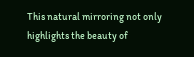This natural mirroring not only highlights the beauty of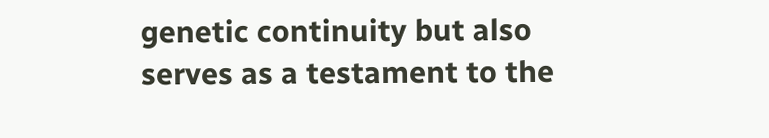genetic continuity but also serves as a testament to the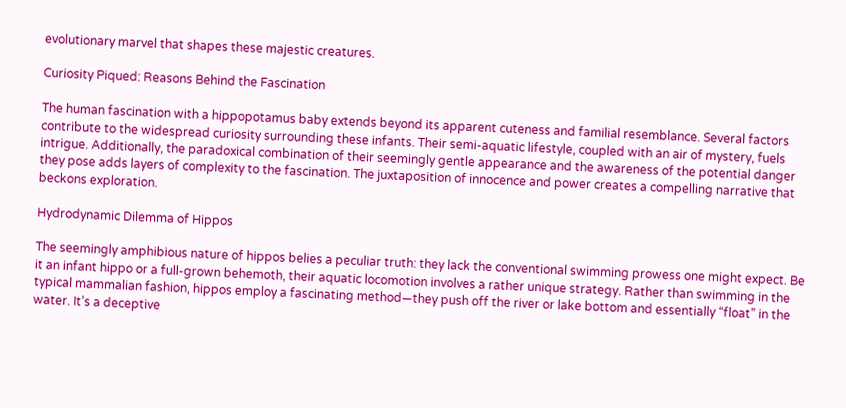evolutionary marvel that shapes these majestic creatures.

Curiosity Piqued: Reasons Behind the Fascination

The human fascination with a hippopotamus baby extends beyond its apparent cuteness and familial resemblance. Several factors contribute to the widespread curiosity surrounding these infants. Their semi-aquatic lifestyle, coupled with an air of mystery, fuels intrigue. Additionally, the paradoxical combination of their seemingly gentle appearance and the awareness of the potential danger they pose adds layers of complexity to the fascination. The juxtaposition of innocence and power creates a compelling narrative that beckons exploration.

Hydrodynamic Dilemma of Hippos

The seemingly amphibious nature of hippos belies a peculiar truth: they lack the conventional swimming prowess one might expect. Be it an infant hippo or a full-grown behemoth, their aquatic locomotion involves a rather unique strategy. Rather than swimming in the typical mammalian fashion, hippos employ a fascinating method—they push off the river or lake bottom and essentially “float” in the water. It’s a deceptive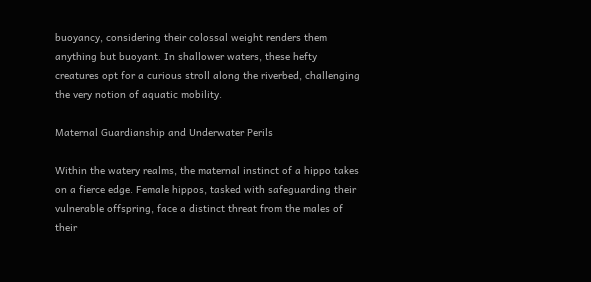buoyancy, considering their colossal weight renders them anything but buoyant. In shallower waters, these hefty creatures opt for a curious stroll along the riverbed, challenging the very notion of aquatic mobility.

Maternal Guardianship and Underwater Perils

Within the watery realms, the maternal instinct of a hippo takes on a fierce edge. Female hippos, tasked with safeguarding their vulnerable offspring, face a distinct threat from the males of their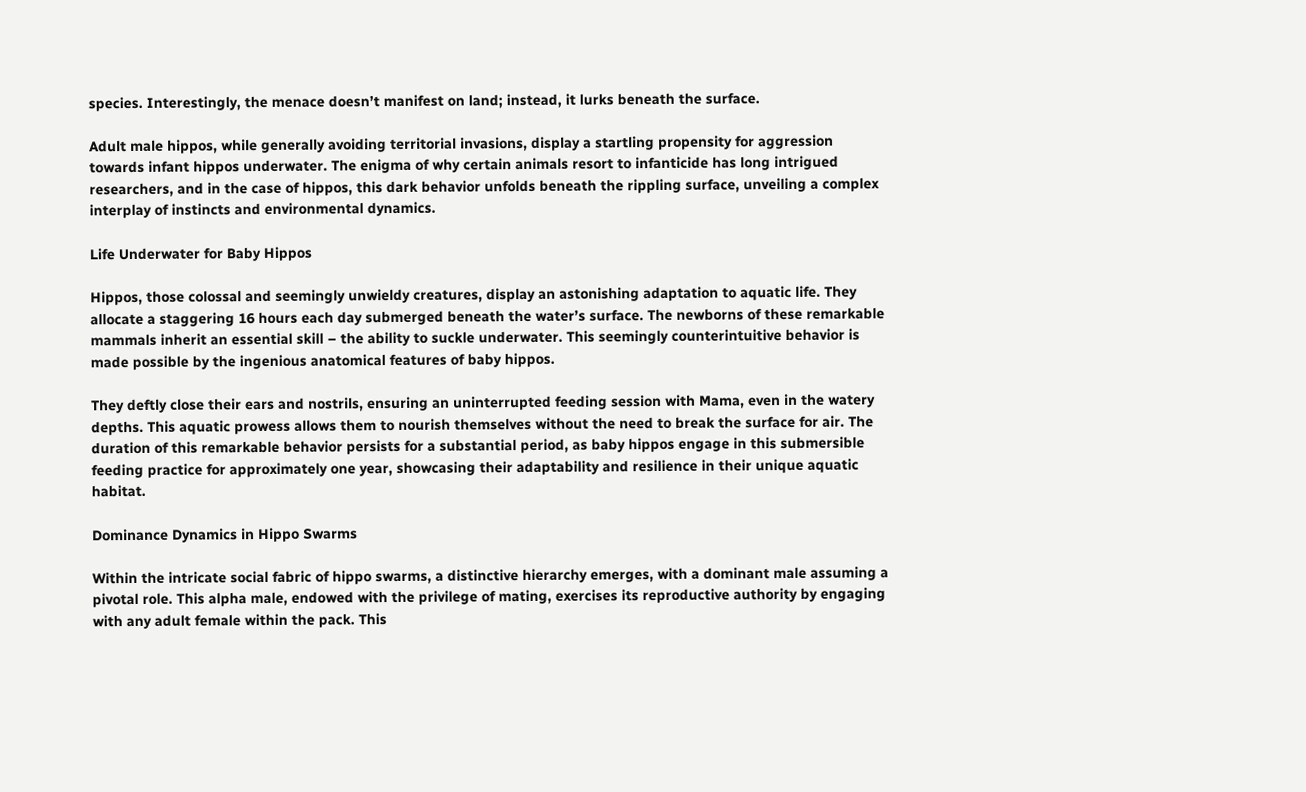species. Interestingly, the menace doesn’t manifest on land; instead, it lurks beneath the surface.

Adult male hippos, while generally avoiding territorial invasions, display a startling propensity for aggression towards infant hippos underwater. The enigma of why certain animals resort to infanticide has long intrigued researchers, and in the case of hippos, this dark behavior unfolds beneath the rippling surface, unveiling a complex interplay of instincts and environmental dynamics.

Life Underwater for Baby Hippos

Hippos, those colossal and seemingly unwieldy creatures, display an astonishing adaptation to aquatic life. They allocate a staggering 16 hours each day submerged beneath the water’s surface. The newborns of these remarkable mammals inherit an essential skill – the ability to suckle underwater. This seemingly counterintuitive behavior is made possible by the ingenious anatomical features of baby hippos.

They deftly close their ears and nostrils, ensuring an uninterrupted feeding session with Mama, even in the watery depths. This aquatic prowess allows them to nourish themselves without the need to break the surface for air. The duration of this remarkable behavior persists for a substantial period, as baby hippos engage in this submersible feeding practice for approximately one year, showcasing their adaptability and resilience in their unique aquatic habitat.

Dominance Dynamics in Hippo Swarms

Within the intricate social fabric of hippo swarms, a distinctive hierarchy emerges, with a dominant male assuming a pivotal role. This alpha male, endowed with the privilege of mating, exercises its reproductive authority by engaging with any adult female within the pack. This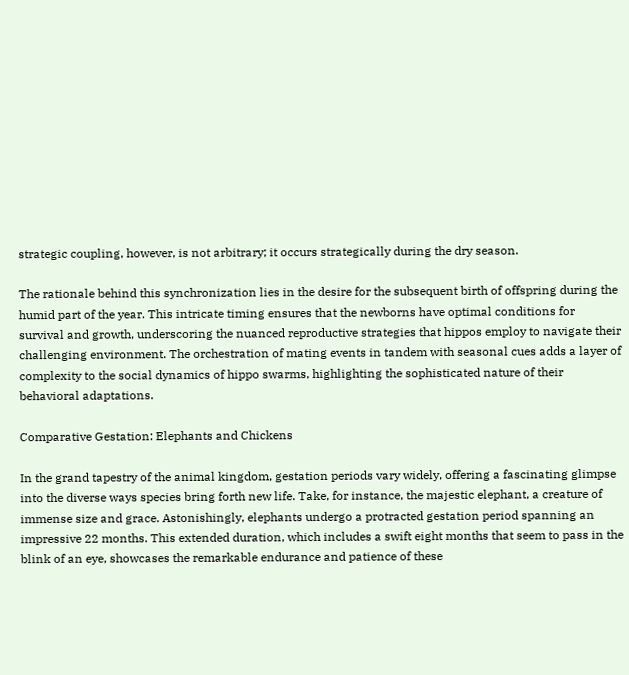strategic coupling, however, is not arbitrary; it occurs strategically during the dry season.

The rationale behind this synchronization lies in the desire for the subsequent birth of offspring during the humid part of the year. This intricate timing ensures that the newborns have optimal conditions for survival and growth, underscoring the nuanced reproductive strategies that hippos employ to navigate their challenging environment. The orchestration of mating events in tandem with seasonal cues adds a layer of complexity to the social dynamics of hippo swarms, highlighting the sophisticated nature of their behavioral adaptations.

Comparative Gestation: Elephants and Chickens

In the grand tapestry of the animal kingdom, gestation periods vary widely, offering a fascinating glimpse into the diverse ways species bring forth new life. Take, for instance, the majestic elephant, a creature of immense size and grace. Astonishingly, elephants undergo a protracted gestation period spanning an impressive 22 months. This extended duration, which includes a swift eight months that seem to pass in the blink of an eye, showcases the remarkable endurance and patience of these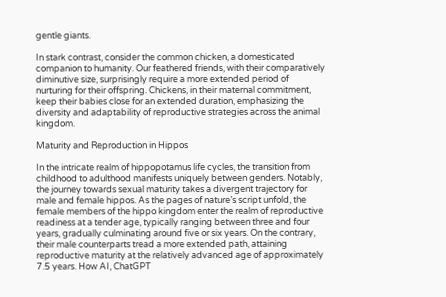gentle giants.

In stark contrast, consider the common chicken, a domesticated companion to humanity. Our feathered friends, with their comparatively diminutive size, surprisingly require a more extended period of nurturing for their offspring. Chickens, in their maternal commitment, keep their babies close for an extended duration, emphasizing the diversity and adaptability of reproductive strategies across the animal kingdom.

Maturity and Reproduction in Hippos

In the intricate realm of hippopotamus life cycles, the transition from childhood to adulthood manifests uniquely between genders. Notably, the journey towards sexual maturity takes a divergent trajectory for male and female hippos. As the pages of nature’s script unfold, the female members of the hippo kingdom enter the realm of reproductive readiness at a tender age, typically ranging between three and four years, gradually culminating around five or six years. On the contrary, their male counterparts tread a more extended path, attaining reproductive maturity at the relatively advanced age of approximately 7.5 years. How AI, ChatGPT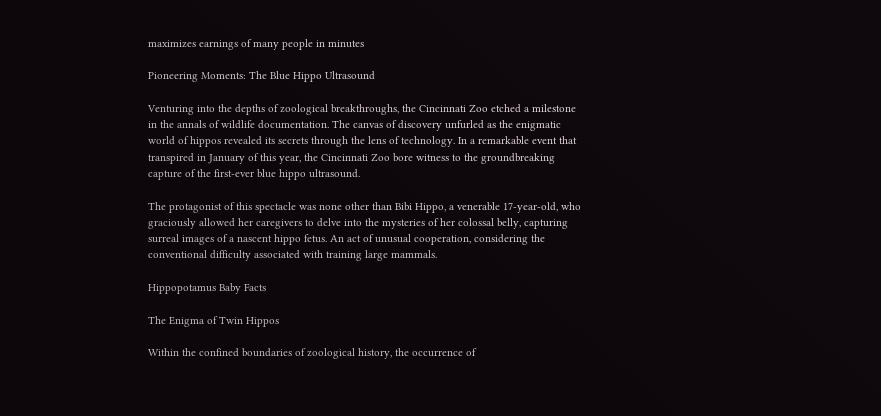maximizes earnings of many people in minutes

Pioneering Moments: The Blue Hippo Ultrasound

Venturing into the depths of zoological breakthroughs, the Cincinnati Zoo etched a milestone in the annals of wildlife documentation. The canvas of discovery unfurled as the enigmatic world of hippos revealed its secrets through the lens of technology. In a remarkable event that transpired in January of this year, the Cincinnati Zoo bore witness to the groundbreaking capture of the first-ever blue hippo ultrasound.

The protagonist of this spectacle was none other than Bibi Hippo, a venerable 17-year-old, who graciously allowed her caregivers to delve into the mysteries of her colossal belly, capturing surreal images of a nascent hippo fetus. An act of unusual cooperation, considering the conventional difficulty associated with training large mammals.

Hippopotamus Baby Facts

The Enigma of Twin Hippos

Within the confined boundaries of zoological history, the occurrence of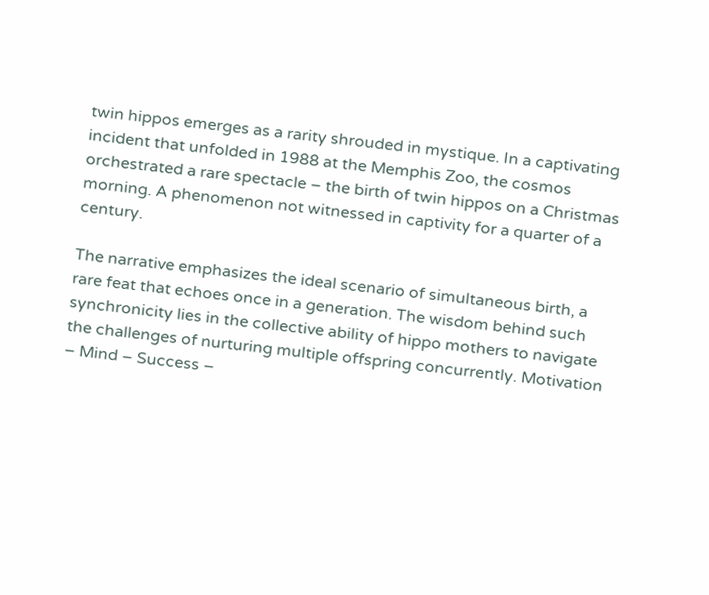twin hippos emerges as a rarity shrouded in mystique. In a captivating incident that unfolded in 1988 at the Memphis Zoo, the cosmos orchestrated a rare spectacle – the birth of twin hippos on a Christmas morning. A phenomenon not witnessed in captivity for a quarter of a century.

The narrative emphasizes the ideal scenario of simultaneous birth, a rare feat that echoes once in a generation. The wisdom behind such synchronicity lies in the collective ability of hippo mothers to navigate the challenges of nurturing multiple offspring concurrently. Motivation – Mind – Success –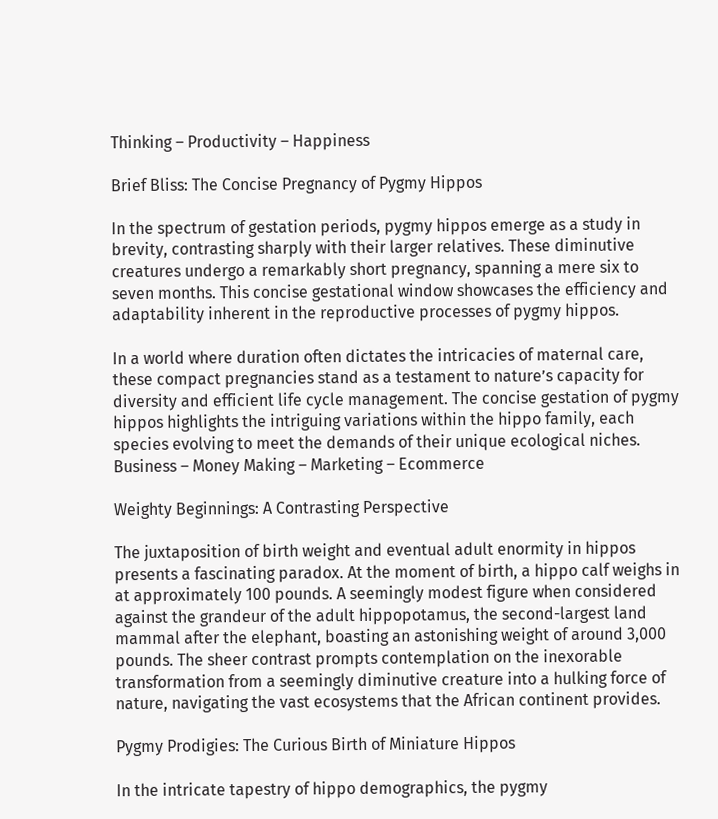Thinking – Productivity – Happiness

Brief Bliss: The Concise Pregnancy of Pygmy Hippos

In the spectrum of gestation periods, pygmy hippos emerge as a study in brevity, contrasting sharply with their larger relatives. These diminutive creatures undergo a remarkably short pregnancy, spanning a mere six to seven months. This concise gestational window showcases the efficiency and adaptability inherent in the reproductive processes of pygmy hippos.

In a world where duration often dictates the intricacies of maternal care, these compact pregnancies stand as a testament to nature’s capacity for diversity and efficient life cycle management. The concise gestation of pygmy hippos highlights the intriguing variations within the hippo family, each species evolving to meet the demands of their unique ecological niches. Business – Money Making – Marketing – Ecommerce

Weighty Beginnings: A Contrasting Perspective

The juxtaposition of birth weight and eventual adult enormity in hippos presents a fascinating paradox. At the moment of birth, a hippo calf weighs in at approximately 100 pounds. A seemingly modest figure when considered against the grandeur of the adult hippopotamus, the second-largest land mammal after the elephant, boasting an astonishing weight of around 3,000 pounds. The sheer contrast prompts contemplation on the inexorable transformation from a seemingly diminutive creature into a hulking force of nature, navigating the vast ecosystems that the African continent provides.

Pygmy Prodigies: The Curious Birth of Miniature Hippos

In the intricate tapestry of hippo demographics, the pygmy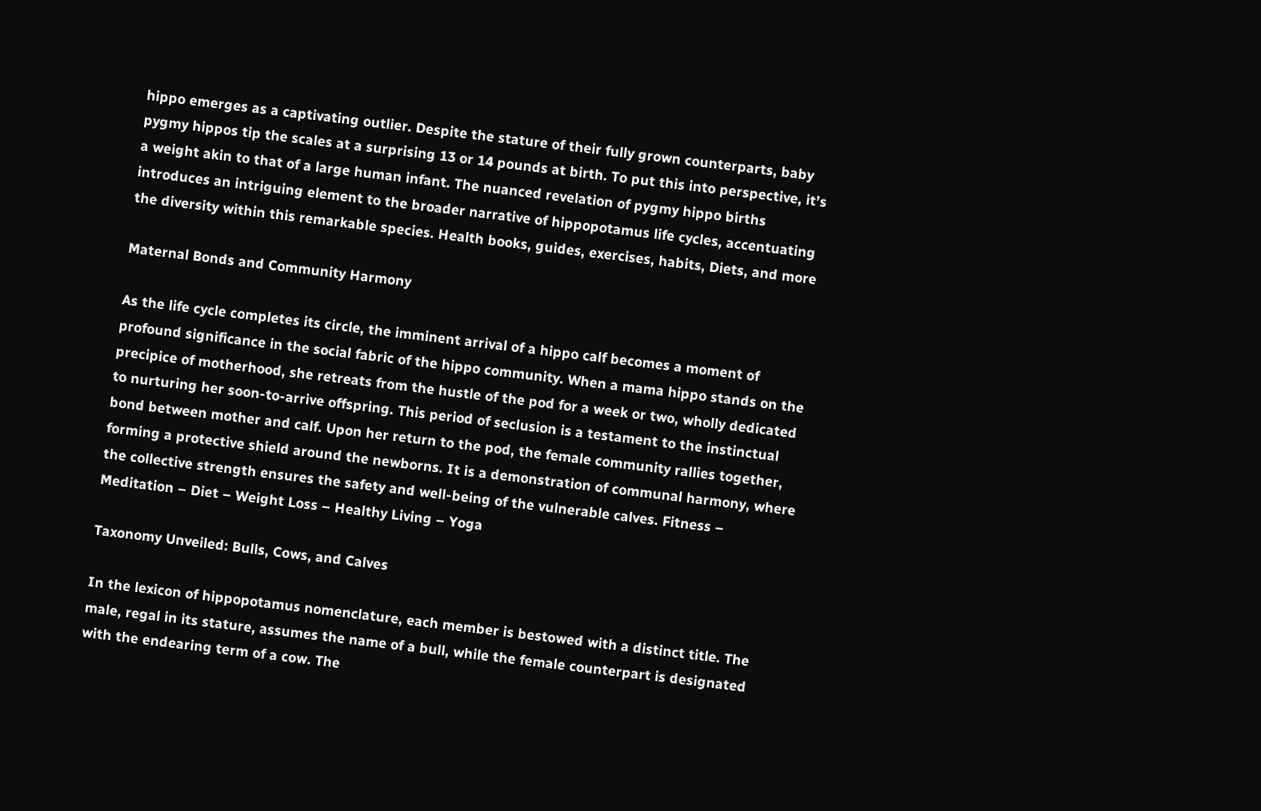hippo emerges as a captivating outlier. Despite the stature of their fully grown counterparts, baby pygmy hippos tip the scales at a surprising 13 or 14 pounds at birth. To put this into perspective, it’s a weight akin to that of a large human infant. The nuanced revelation of pygmy hippo births introduces an intriguing element to the broader narrative of hippopotamus life cycles, accentuating the diversity within this remarkable species. Health books, guides, exercises, habits, Diets, and more

Maternal Bonds and Community Harmony

As the life cycle completes its circle, the imminent arrival of a hippo calf becomes a moment of profound significance in the social fabric of the hippo community. When a mama hippo stands on the precipice of motherhood, she retreats from the hustle of the pod for a week or two, wholly dedicated to nurturing her soon-to-arrive offspring. This period of seclusion is a testament to the instinctual bond between mother and calf. Upon her return to the pod, the female community rallies together, forming a protective shield around the newborns. It is a demonstration of communal harmony, where the collective strength ensures the safety and well-being of the vulnerable calves. Fitness – Meditation – Diet – Weight Loss – Healthy Living – Yoga

Taxonomy Unveiled: Bulls, Cows, and Calves

In the lexicon of hippopotamus nomenclature, each member is bestowed with a distinct title. The male, regal in its stature, assumes the name of a bull, while the female counterpart is designated with the endearing term of a cow. The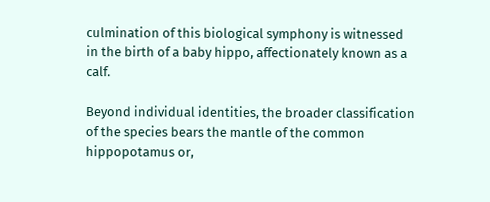culmination of this biological symphony is witnessed in the birth of a baby hippo, affectionately known as a calf.

Beyond individual identities, the broader classification of the species bears the mantle of the common hippopotamus or,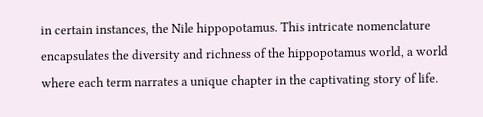in certain instances, the Nile hippopotamus. This intricate nomenclature encapsulates the diversity and richness of the hippopotamus world, a world where each term narrates a unique chapter in the captivating story of life.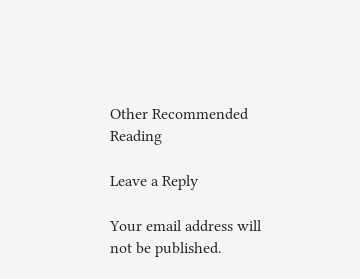Other Recommended Reading

Leave a Reply

Your email address will not be published.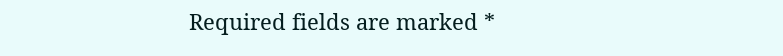Required fields are marked *